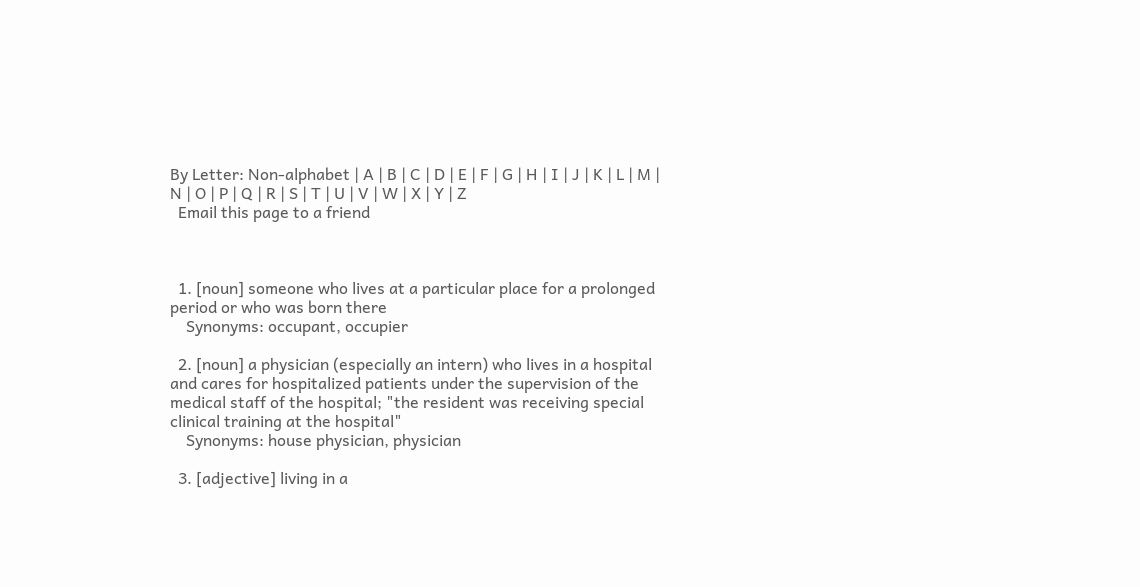By Letter: Non-alphabet | A | B | C | D | E | F | G | H | I | J | K | L | M | N | O | P | Q | R | S | T | U | V | W | X | Y | Z
  Email this page to a friend



  1. [noun] someone who lives at a particular place for a prolonged period or who was born there
    Synonyms: occupant, occupier

  2. [noun] a physician (especially an intern) who lives in a hospital and cares for hospitalized patients under the supervision of the medical staff of the hospital; "the resident was receiving special clinical training at the hospital"
    Synonyms: house physician, physician

  3. [adjective] living in a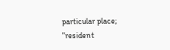particular place; "resident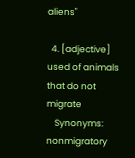aliens"

  4. [adjective] used of animals that do not migrate
    Synonyms: nonmigratory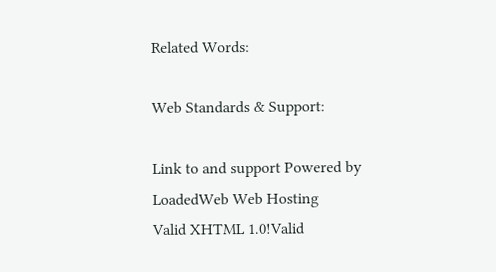Related Words:

Web Standards & Support:

Link to and support Powered by LoadedWeb Web Hosting
Valid XHTML 1.0!Valid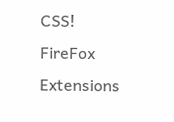CSS! FireFox Extensions